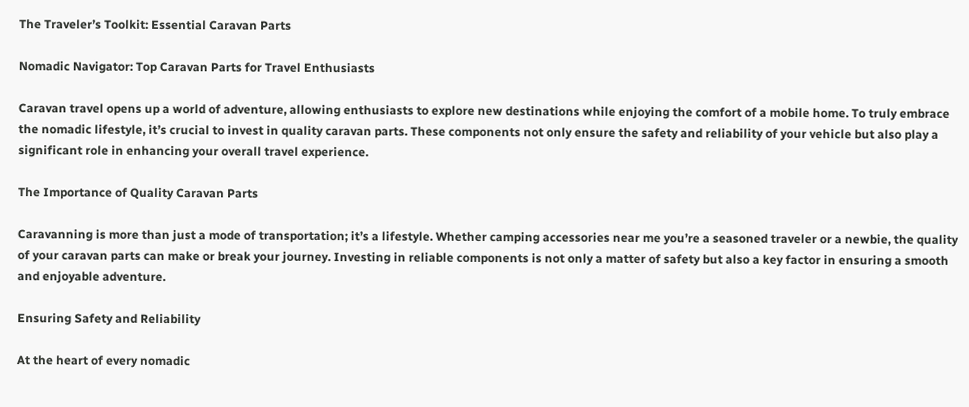The Traveler’s Toolkit: Essential Caravan Parts

Nomadic Navigator: Top Caravan Parts for Travel Enthusiasts

Caravan travel opens up a world of adventure, allowing enthusiasts to explore new destinations while enjoying the comfort of a mobile home. To truly embrace the nomadic lifestyle, it’s crucial to invest in quality caravan parts. These components not only ensure the safety and reliability of your vehicle but also play a significant role in enhancing your overall travel experience.

The Importance of Quality Caravan Parts

Caravanning is more than just a mode of transportation; it’s a lifestyle. Whether camping accessories near me you’re a seasoned traveler or a newbie, the quality of your caravan parts can make or break your journey. Investing in reliable components is not only a matter of safety but also a key factor in ensuring a smooth and enjoyable adventure.

Ensuring Safety and Reliability

At the heart of every nomadic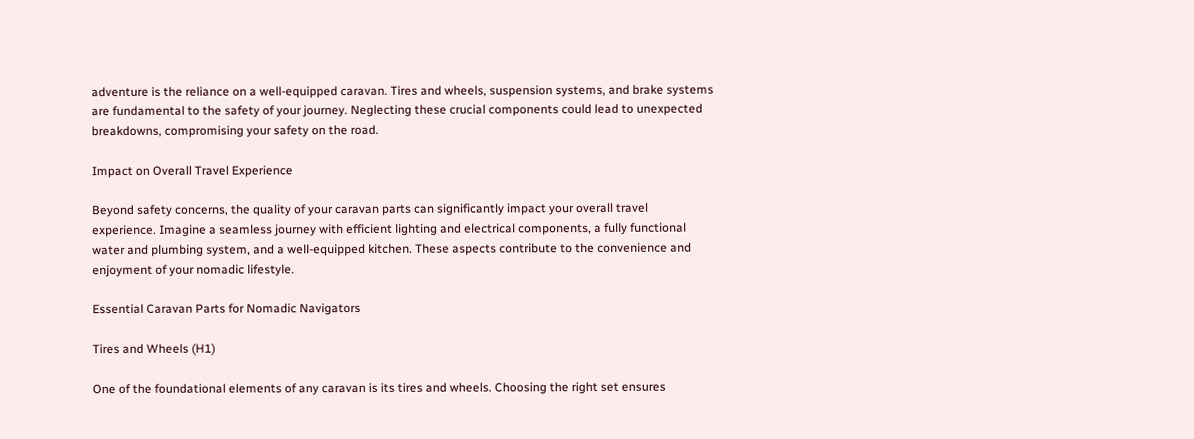adventure is the reliance on a well-equipped caravan. Tires and wheels, suspension systems, and brake systems are fundamental to the safety of your journey. Neglecting these crucial components could lead to unexpected breakdowns, compromising your safety on the road.

Impact on Overall Travel Experience

Beyond safety concerns, the quality of your caravan parts can significantly impact your overall travel experience. Imagine a seamless journey with efficient lighting and electrical components, a fully functional water and plumbing system, and a well-equipped kitchen. These aspects contribute to the convenience and enjoyment of your nomadic lifestyle.

Essential Caravan Parts for Nomadic Navigators

Tires and Wheels (H1)

One of the foundational elements of any caravan is its tires and wheels. Choosing the right set ensures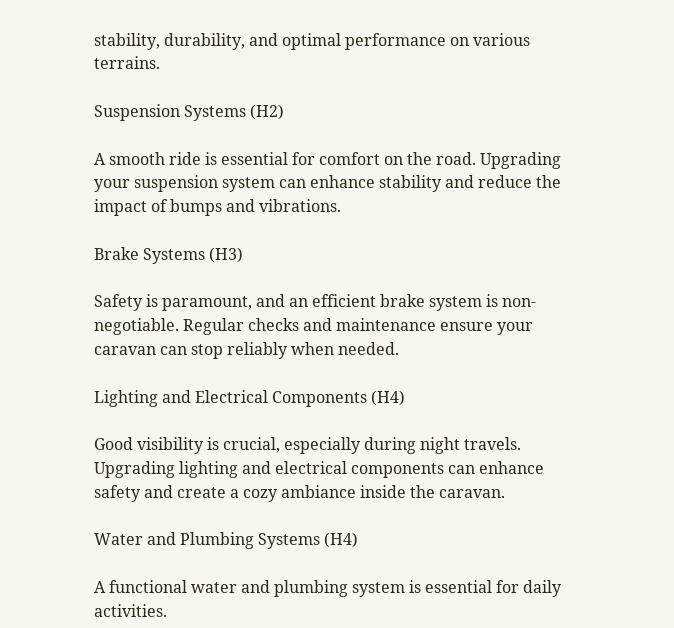stability, durability, and optimal performance on various terrains.

Suspension Systems (H2)

A smooth ride is essential for comfort on the road. Upgrading your suspension system can enhance stability and reduce the impact of bumps and vibrations.

Brake Systems (H3)

Safety is paramount, and an efficient brake system is non-negotiable. Regular checks and maintenance ensure your caravan can stop reliably when needed.

Lighting and Electrical Components (H4)

Good visibility is crucial, especially during night travels. Upgrading lighting and electrical components can enhance safety and create a cozy ambiance inside the caravan.

Water and Plumbing Systems (H4)

A functional water and plumbing system is essential for daily activities.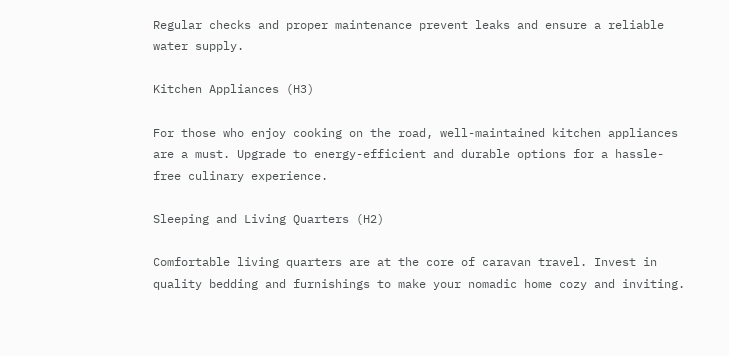Regular checks and proper maintenance prevent leaks and ensure a reliable water supply.

Kitchen Appliances (H3)

For those who enjoy cooking on the road, well-maintained kitchen appliances are a must. Upgrade to energy-efficient and durable options for a hassle-free culinary experience.

Sleeping and Living Quarters (H2)

Comfortable living quarters are at the core of caravan travel. Invest in quality bedding and furnishings to make your nomadic home cozy and inviting.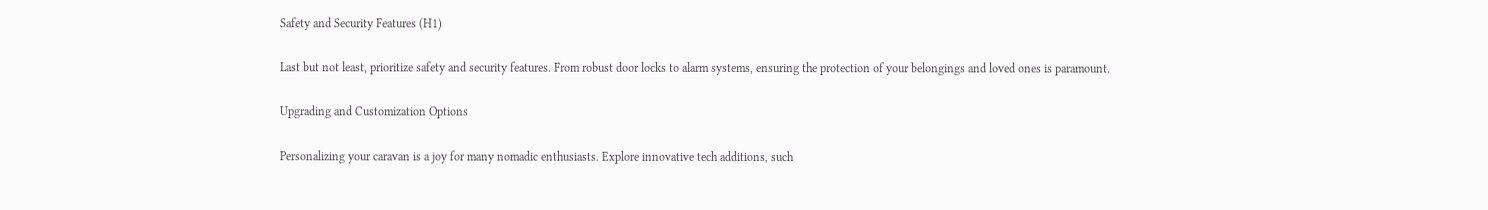Safety and Security Features (H1)

Last but not least, prioritize safety and security features. From robust door locks to alarm systems, ensuring the protection of your belongings and loved ones is paramount.

Upgrading and Customization Options

Personalizing your caravan is a joy for many nomadic enthusiasts. Explore innovative tech additions, such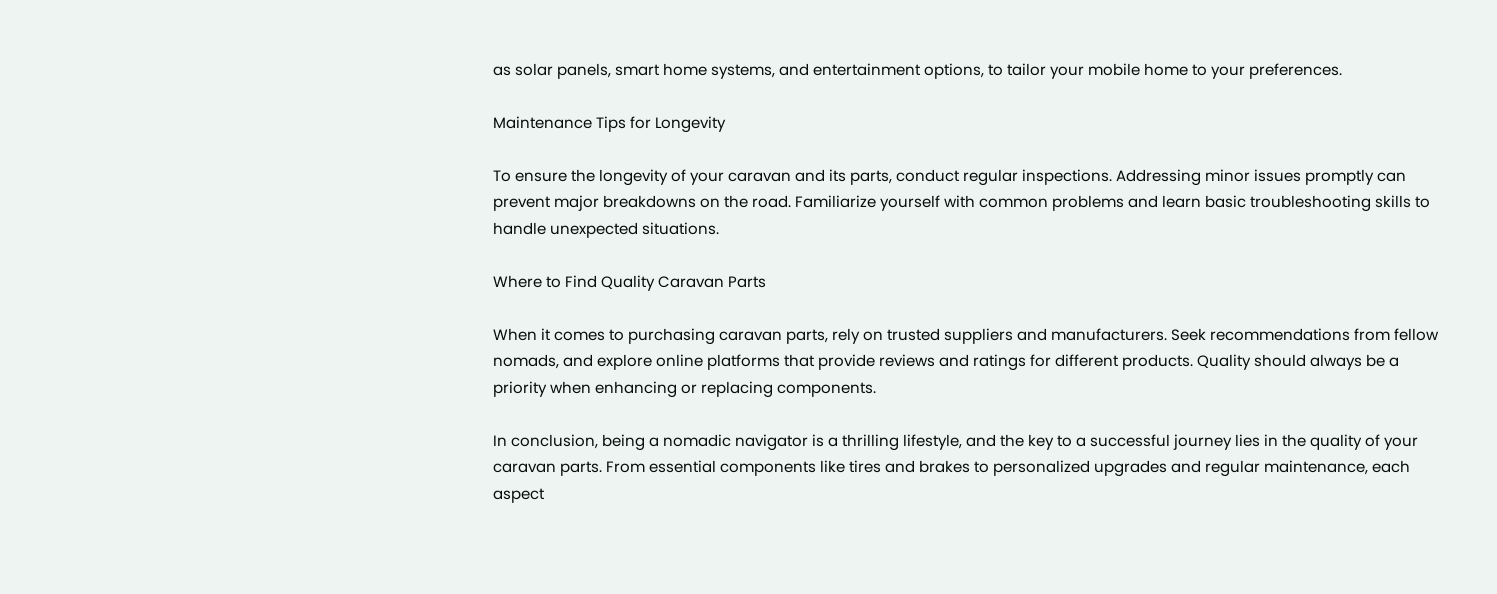as solar panels, smart home systems, and entertainment options, to tailor your mobile home to your preferences.

Maintenance Tips for Longevity

To ensure the longevity of your caravan and its parts, conduct regular inspections. Addressing minor issues promptly can prevent major breakdowns on the road. Familiarize yourself with common problems and learn basic troubleshooting skills to handle unexpected situations.

Where to Find Quality Caravan Parts

When it comes to purchasing caravan parts, rely on trusted suppliers and manufacturers. Seek recommendations from fellow nomads, and explore online platforms that provide reviews and ratings for different products. Quality should always be a priority when enhancing or replacing components.

In conclusion, being a nomadic navigator is a thrilling lifestyle, and the key to a successful journey lies in the quality of your caravan parts. From essential components like tires and brakes to personalized upgrades and regular maintenance, each aspect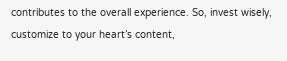contributes to the overall experience. So, invest wisely, customize to your heart’s content,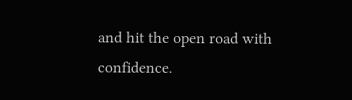and hit the open road with confidence.